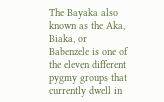The Bayaka also known as the Aka, Biaka, or Babenzele is one of the eleven different pygmy groups that currently dwell in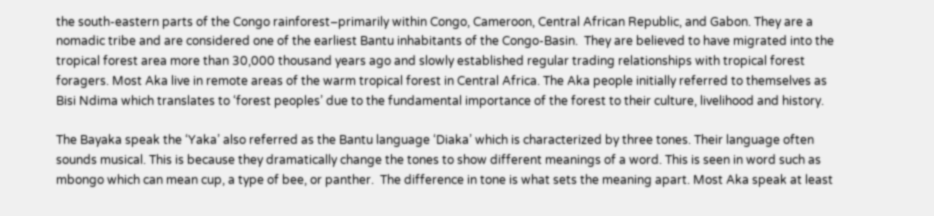the south-eastern parts of the Congo rainforest–primarily within Congo, Cameroon, Central African Republic, and Gabon. They are a nomadic tribe and are considered one of the earliest Bantu inhabitants of the Congo-Basin.  They are believed to have migrated into the tropical forest area more than 30,000 thousand years ago and slowly established regular trading relationships with tropical forest foragers. Most Aka live in remote areas of the warm tropical forest in Central Africa. The Aka people initially referred to themselves as Bisi Ndima which translates to ‘forest peoples’ due to the fundamental importance of the forest to their culture, livelihood and history.

The Bayaka speak the ‘Yaka’ also referred as the Bantu language ‘Diaka’ which is characterized by three tones. Their language often sounds musical. This is because they dramatically change the tones to show different meanings of a word. This is seen in word such as mbongo which can mean cup, a type of bee, or panther.  The difference in tone is what sets the meaning apart. Most Aka speak at least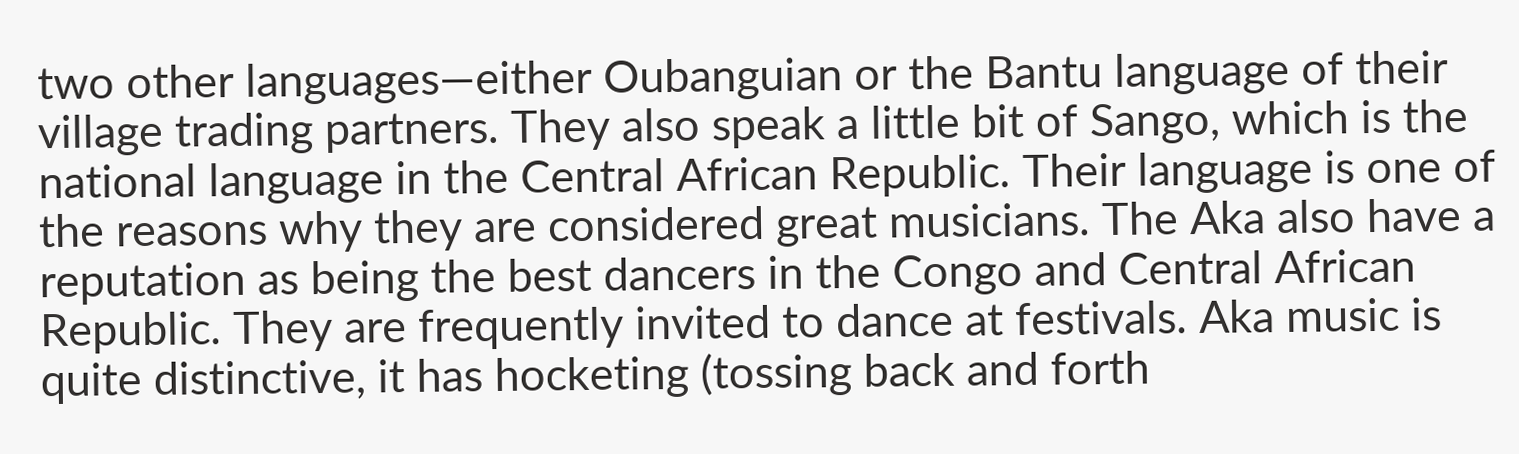two other languages—either Oubanguian or the Bantu language of their village trading partners. They also speak a little bit of Sango, which is the national language in the Central African Republic. Their language is one of the reasons why they are considered great musicians. The Aka also have a reputation as being the best dancers in the Congo and Central African Republic. They are frequently invited to dance at festivals. Aka music is quite distinctive, it has hocketing (tossing back and forth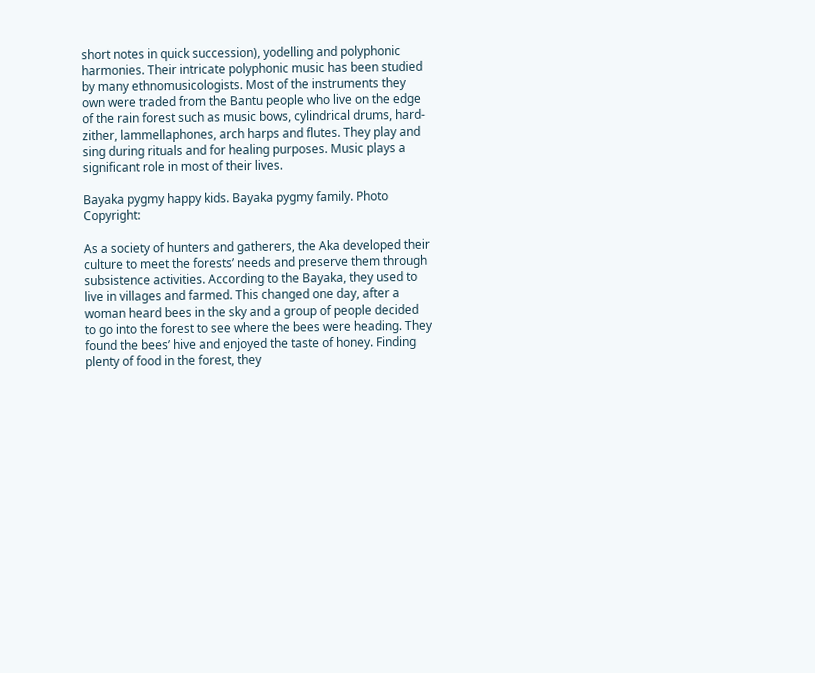short notes in quick succession), yodelling and polyphonic harmonies. Their intricate polyphonic music has been studied by many ethnomusicologists. Most of the instruments they own were traded from the Bantu people who live on the edge of the rain forest such as music bows, cylindrical drums, hard-zither, lammellaphones, arch harps and flutes. They play and sing during rituals and for healing purposes. Music plays a significant role in most of their lives.

Bayaka pygmy happy kids. Bayaka pygmy family. Photo Copyright:

As a society of hunters and gatherers, the Aka developed their culture to meet the forests’ needs and preserve them through subsistence activities. According to the Bayaka, they used to live in villages and farmed. This changed one day, after a woman heard bees in the sky and a group of people decided to go into the forest to see where the bees were heading. They found the bees’ hive and enjoyed the taste of honey. Finding plenty of food in the forest, they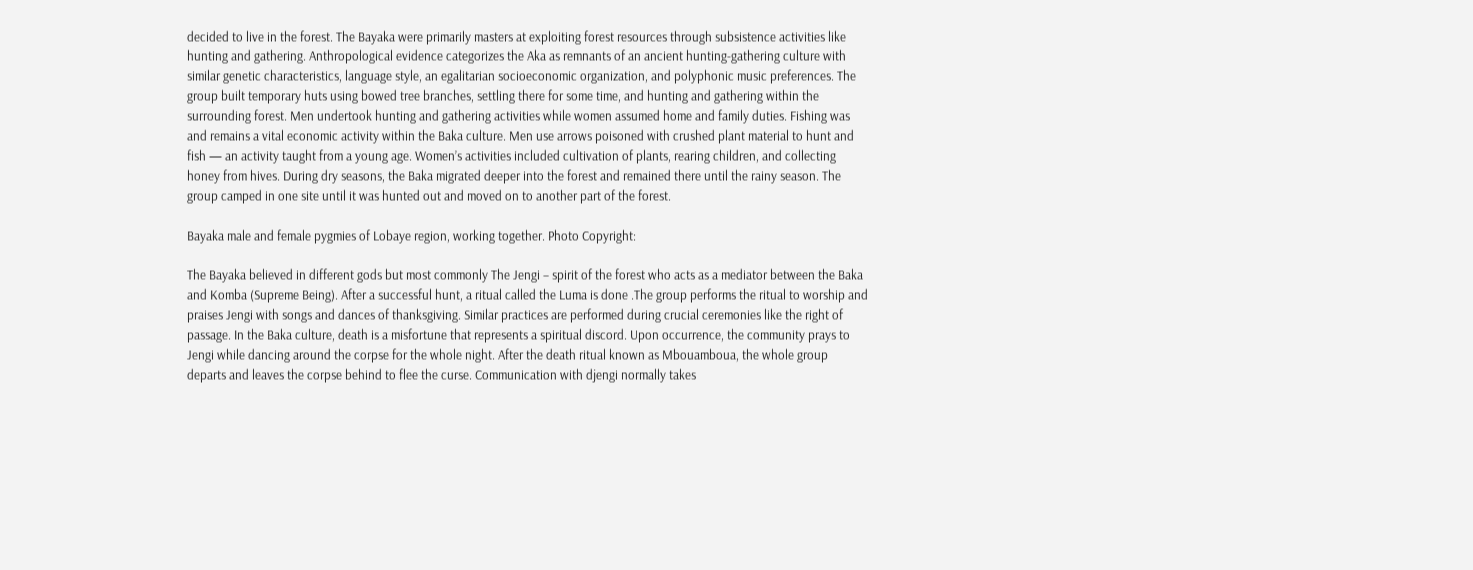decided to live in the forest. The Bayaka were primarily masters at exploiting forest resources through subsistence activities like hunting and gathering. Anthropological evidence categorizes the Aka as remnants of an ancient hunting-gathering culture with similar genetic characteristics, language style, an egalitarian socioeconomic organization, and polyphonic music preferences. The group built temporary huts using bowed tree branches, settling there for some time, and hunting and gathering within the surrounding forest. Men undertook hunting and gathering activities while women assumed home and family duties. Fishing was and remains a vital economic activity within the Baka culture. Men use arrows poisoned with crushed plant material to hunt and fish — an activity taught from a young age. Women’s activities included cultivation of plants, rearing children, and collecting honey from hives. During dry seasons, the Baka migrated deeper into the forest and remained there until the rainy season. The group camped in one site until it was hunted out and moved on to another part of the forest.

Bayaka male and female pygmies of Lobaye region, working together. Photo Copyright:

The Bayaka believed in different gods but most commonly The Jengi – spirit of the forest who acts as a mediator between the Baka and Komba (Supreme Being). After a successful hunt, a ritual called the Luma is done .The group performs the ritual to worship and praises Jengi with songs and dances of thanksgiving. Similar practices are performed during crucial ceremonies like the right of passage. In the Baka culture, death is a misfortune that represents a spiritual discord. Upon occurrence, the community prays to Jengi while dancing around the corpse for the whole night. After the death ritual known as Mbouamboua, the whole group departs and leaves the corpse behind to flee the curse. Communication with djengi normally takes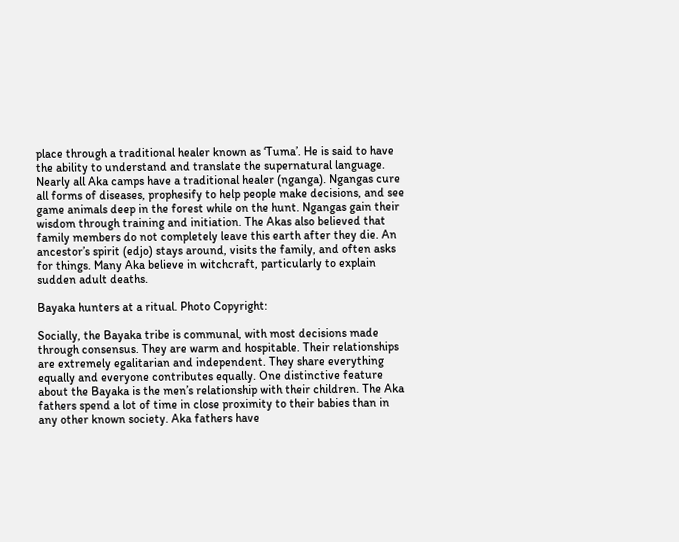place through a traditional healer known as ‘Tuma’. He is said to have the ability to understand and translate the supernatural language. Nearly all Aka camps have a traditional healer (nganga). Ngangas cure all forms of diseases, prophesify to help people make decisions, and see game animals deep in the forest while on the hunt. Ngangas gain their wisdom through training and initiation. The Akas also believed that family members do not completely leave this earth after they die. An ancestor’s spirit (edjo) stays around, visits the family, and often asks for things. Many Aka believe in witchcraft, particularly to explain sudden adult deaths.

Bayaka hunters at a ritual. Photo Copyright:

Socially, the Bayaka tribe is communal, with most decisions made through consensus. They are warm and hospitable. Their relationships are extremely egalitarian and independent. They share everything equally and everyone contributes equally. One distinctive feature about the Bayaka is the men’s relationship with their children. The Aka fathers spend a lot of time in close proximity to their babies than in any other known society. Aka fathers have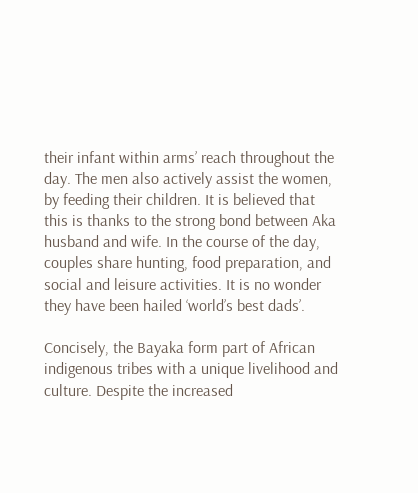their infant within arms’ reach throughout the day. The men also actively assist the women, by feeding their children. It is believed that this is thanks to the strong bond between Aka husband and wife. In the course of the day, couples share hunting, food preparation, and social and leisure activities. It is no wonder they have been hailed ‘world’s best dads’.

Concisely, the Bayaka form part of African indigenous tribes with a unique livelihood and culture. Despite the increased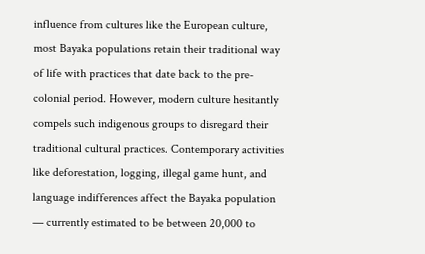influence from cultures like the European culture, most Bayaka populations retain their traditional way of life with practices that date back to the pre-colonial period. However, modern culture hesitantly compels such indigenous groups to disregard their traditional cultural practices. Contemporary activities like deforestation, logging, illegal game hunt, and language indifferences affect the Bayaka population — currently estimated to be between 20,000 to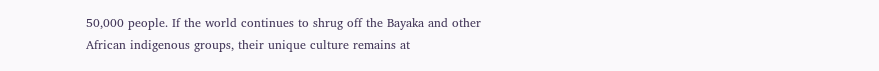50,000 people. If the world continues to shrug off the Bayaka and other African indigenous groups, their unique culture remains at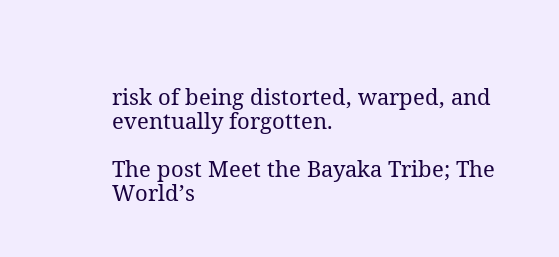risk of being distorted, warped, and eventually forgotten.

The post Meet the Bayaka Tribe; The World’s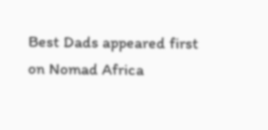Best Dads appeared first on Nomad Africa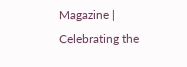Magazine | Celebrating the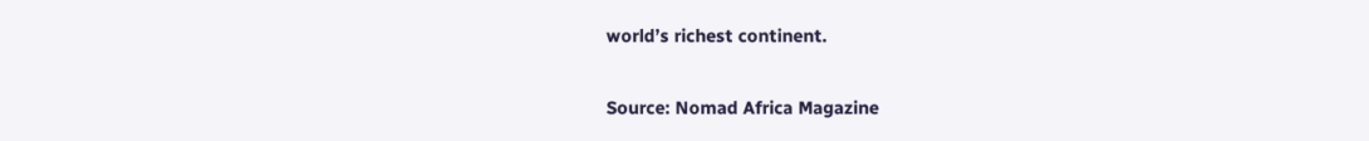world’s richest continent.

Source: Nomad Africa Magazine